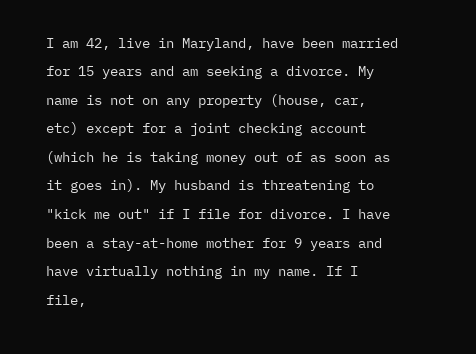I am 42, live in Maryland, have been married for 15 years and am seeking a divorce. My name is not on any property (house, car, etc) except for a joint checking account (which he is taking money out of as soon as it goes in). My husband is threatening to "kick me out" if I file for divorce. I have been a stay-at-home mother for 9 years and have virtually nothing in my name. If I file,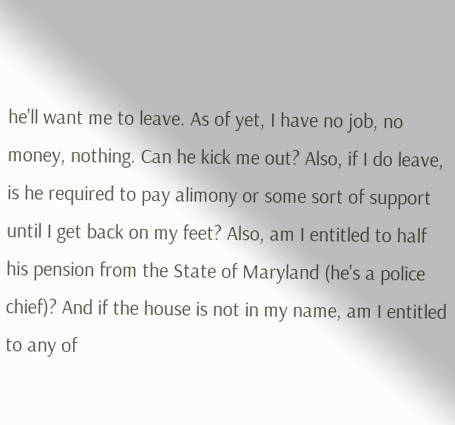he'll want me to leave. As of yet, I have no job, no money, nothing. Can he kick me out? Also, if I do leave, is he required to pay alimony or some sort of support until I get back on my feet? Also, am I entitled to half his pension from the State of Maryland (he's a police chief)? And if the house is not in my name, am I entitled to any of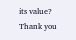its value?
Thank you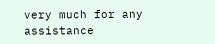very much for any assistance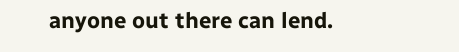anyone out there can lend.